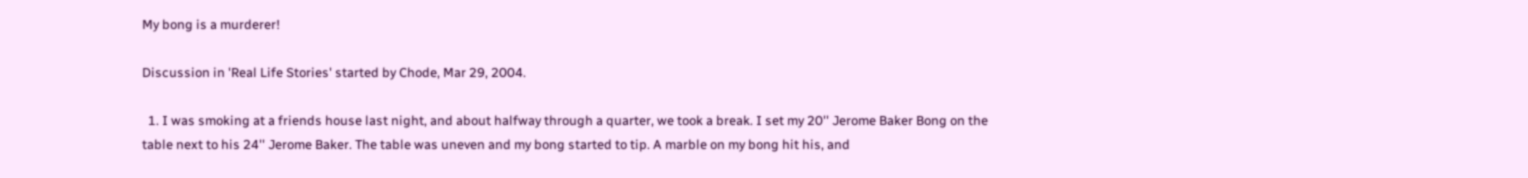My bong is a murderer!

Discussion in 'Real Life Stories' started by Chode, Mar 29, 2004.

  1. I was smoking at a friends house last night, and about halfway through a quarter, we took a break. I set my 20'' Jerome Baker Bong on the table next to his 24'' Jerome Baker. The table was uneven and my bong started to tip. A marble on my bong hit his, and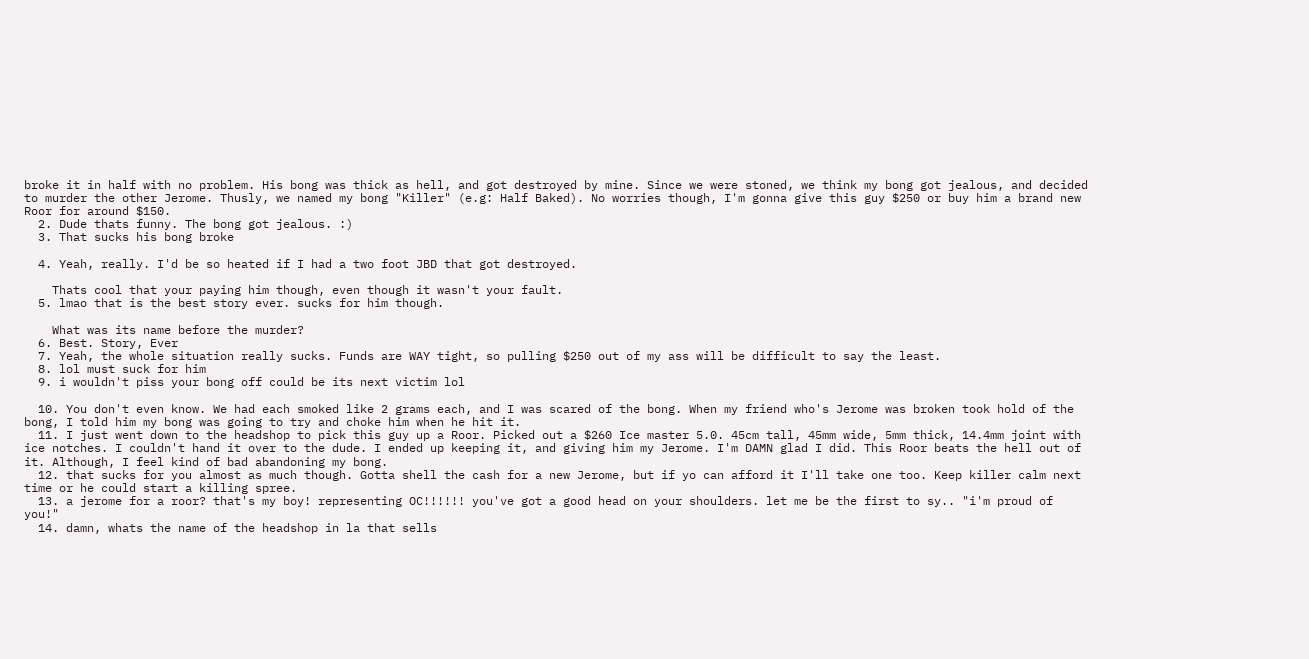broke it in half with no problem. His bong was thick as hell, and got destroyed by mine. Since we were stoned, we think my bong got jealous, and decided to murder the other Jerome. Thusly, we named my bong "Killer" (e.g: Half Baked). No worries though, I'm gonna give this guy $250 or buy him a brand new Roor for around $150.
  2. Dude thats funny. The bong got jealous. :)
  3. That sucks his bong broke

  4. Yeah, really. I'd be so heated if I had a two foot JBD that got destroyed.

    Thats cool that your paying him though, even though it wasn't your fault.
  5. lmao that is the best story ever. sucks for him though.

    What was its name before the murder?
  6. Best. Story, Ever
  7. Yeah, the whole situation really sucks. Funds are WAY tight, so pulling $250 out of my ass will be difficult to say the least.
  8. lol must suck for him
  9. i wouldn't piss your bong off could be its next victim lol

  10. You don't even know. We had each smoked like 2 grams each, and I was scared of the bong. When my friend who's Jerome was broken took hold of the bong, I told him my bong was going to try and choke him when he hit it.
  11. I just went down to the headshop to pick this guy up a Roor. Picked out a $260 Ice master 5.0. 45cm tall, 45mm wide, 5mm thick, 14.4mm joint with ice notches. I couldn't hand it over to the dude. I ended up keeping it, and giving him my Jerome. I'm DAMN glad I did. This Roor beats the hell out of it. Although, I feel kind of bad abandoning my bong.
  12. that sucks for you almost as much though. Gotta shell the cash for a new Jerome, but if yo can afford it I'll take one too. Keep killer calm next time or he could start a killing spree.
  13. a jerome for a roor? that's my boy! representing OC!!!!!! you've got a good head on your shoulders. let me be the first to sy.. "i'm proud of you!"
  14. damn, whats the name of the headshop in la that sells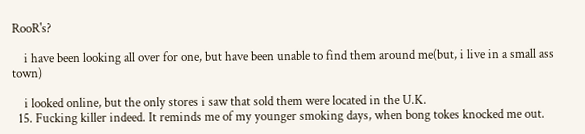RooR's?

    i have been looking all over for one, but have been unable to find them around me(but, i live in a small ass town)

    i looked online, but the only stores i saw that sold them were located in the U.K.
  15. Fucking killer indeed. It reminds me of my younger smoking days, when bong tokes knocked me out.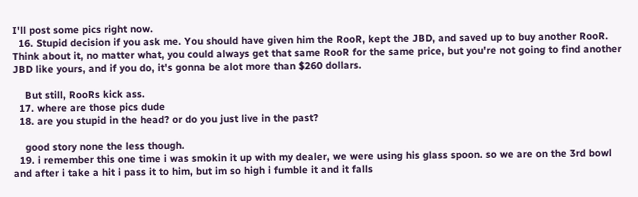I'll post some pics right now.
  16. Stupid decision if you ask me. You should have given him the RooR, kept the JBD, and saved up to buy another RooR. Think about it, no matter what, you could always get that same RooR for the same price, but you're not going to find another JBD like yours, and if you do, it's gonna be alot more than $260 dollars.

    But still, RooRs kick ass.
  17. where are those pics dude
  18. are you stupid in the head? or do you just live in the past?

    good story none the less though.
  19. i remember this one time i was smokin it up with my dealer, we were using his glass spoon. so we are on the 3rd bowl and after i take a hit i pass it to him, but im so high i fumble it and it falls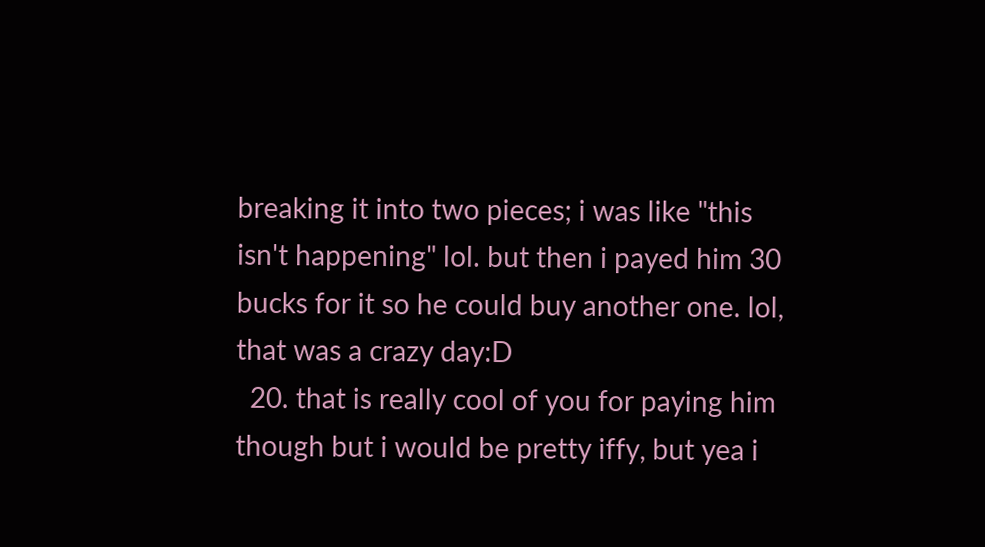breaking it into two pieces; i was like "this isn't happening" lol. but then i payed him 30 bucks for it so he could buy another one. lol, that was a crazy day:D
  20. that is really cool of you for paying him though but i would be pretty iffy, but yea i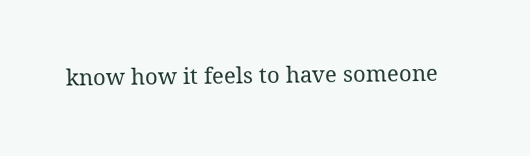know how it feels to have someone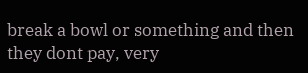break a bowl or something and then they dont pay, very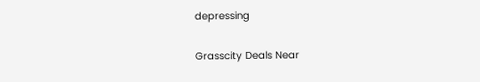depressing

Grasscity Deals Near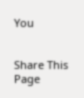You


Share This Page